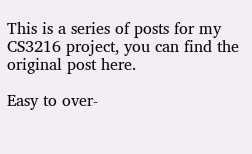This is a series of posts for my CS3216 project, you can find the original post here.

Easy to over-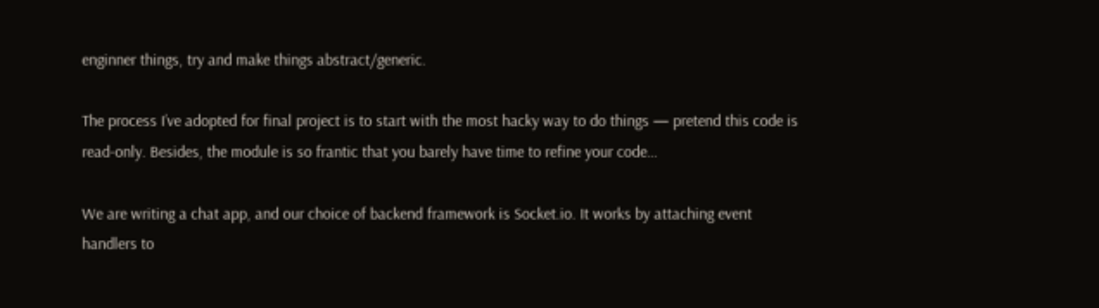enginner things, try and make things abstract/generic.

The process I’ve adopted for final project is to start with the most hacky way to do things — pretend this code is read-only. Besides, the module is so frantic that you barely have time to refine your code…

We are writing a chat app, and our choice of backend framework is Socket.io. It works by attaching event handlers to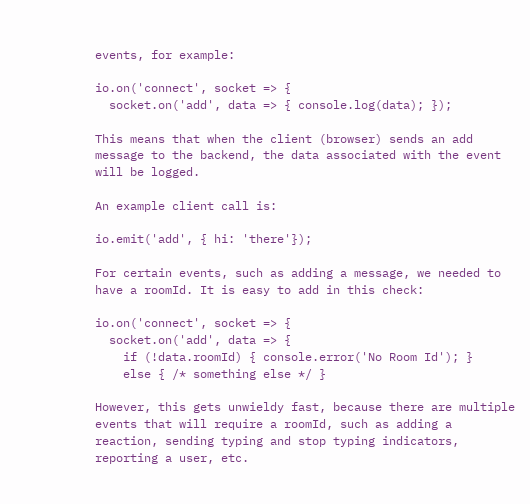events, for example:

io.on('connect', socket => {
  socket.on('add', data => { console.log(data); });

This means that when the client (browser) sends an add message to the backend, the data associated with the event will be logged.

An example client call is:

io.emit('add', { hi: 'there'});

For certain events, such as adding a message, we needed to have a roomId. It is easy to add in this check:

io.on('connect', socket => {
  socket.on('add', data => {
    if (!data.roomId) { console.error('No Room Id'); }
    else { /* something else */ }

However, this gets unwieldy fast, because there are multiple events that will require a roomId, such as adding a reaction, sending typing and stop typing indicators, reporting a user, etc.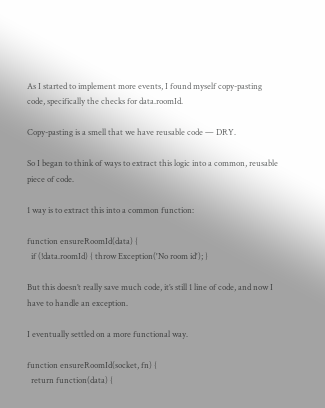As I started to implement more events, I found myself copy-pasting code, specifically the checks for data.roomId.

Copy-pasting is a smell that we have reusable code — DRY.

So I began to think of ways to extract this logic into a common, reusable piece of code.

1 way is to extract this into a common function:

function ensureRoomId(data) {
  if (!data.roomId) { throw Exception('No room id'); }

But this doesn’t really save much code, it’s still 1 line of code, and now I have to handle an exception.

I eventually settled on a more functional way.

function ensureRoomId(socket, fn) {
  return function(data) {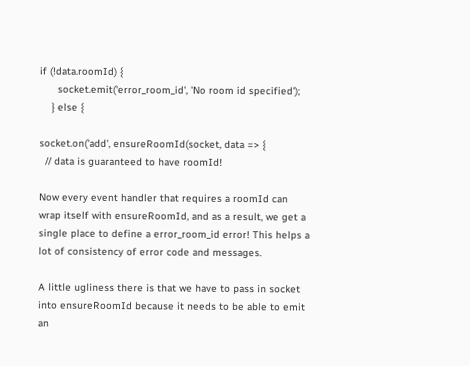if (!data.roomId) {
      socket.emit('error_room_id', 'No room id specified');
    } else {

socket.on('add', ensureRoomId(socket, data => {
  // data is guaranteed to have roomId!

Now every event handler that requires a roomId can wrap itself with ensureRoomId, and as a result, we get a single place to define a error_room_id error! This helps a lot of consistency of error code and messages.

A little ugliness there is that we have to pass in socket into ensureRoomId because it needs to be able to emit an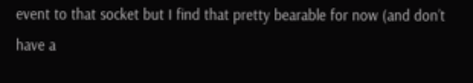event to that socket but I find that pretty bearable for now (and don’t have a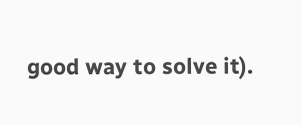good way to solve it).